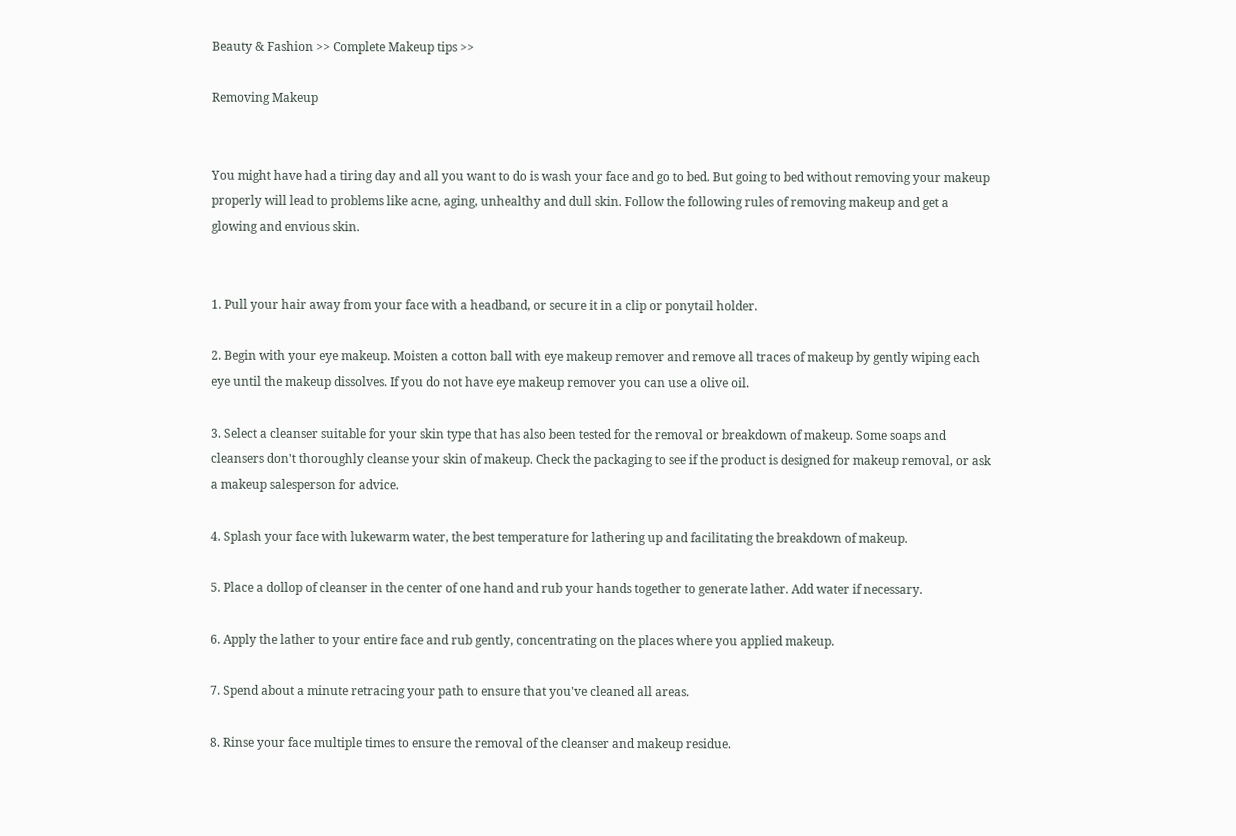Beauty & Fashion >> Complete Makeup tips >>

Removing Makeup


You might have had a tiring day and all you want to do is wash your face and go to bed. But going to bed without removing your makeup properly will lead to problems like acne, aging, unhealthy and dull skin. Follow the following rules of removing makeup and get a glowing and envious skin.


1. Pull your hair away from your face with a headband, or secure it in a clip or ponytail holder.

2. Begin with your eye makeup. Moisten a cotton ball with eye makeup remover and remove all traces of makeup by gently wiping each eye until the makeup dissolves. If you do not have eye makeup remover you can use a olive oil.

3. Select a cleanser suitable for your skin type that has also been tested for the removal or breakdown of makeup. Some soaps and cleansers don't thoroughly cleanse your skin of makeup. Check the packaging to see if the product is designed for makeup removal, or ask a makeup salesperson for advice.

4. Splash your face with lukewarm water, the best temperature for lathering up and facilitating the breakdown of makeup.

5. Place a dollop of cleanser in the center of one hand and rub your hands together to generate lather. Add water if necessary.

6. Apply the lather to your entire face and rub gently, concentrating on the places where you applied makeup.

7. Spend about a minute retracing your path to ensure that you've cleaned all areas.

8. Rinse your face multiple times to ensure the removal of the cleanser and makeup residue.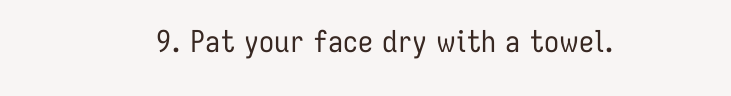9. Pat your face dry with a towel.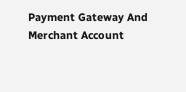Payment Gateway And Merchant Account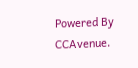Powered By CCAvenue.